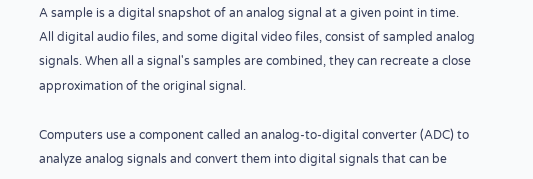A sample is a digital snapshot of an analog signal at a given point in time. All digital audio files, and some digital video files, consist of sampled analog signals. When all a signal's samples are combined, they can recreate a close approximation of the original signal.

Computers use a component called an analog-to-digital converter (ADC) to analyze analog signals and convert them into digital signals that can be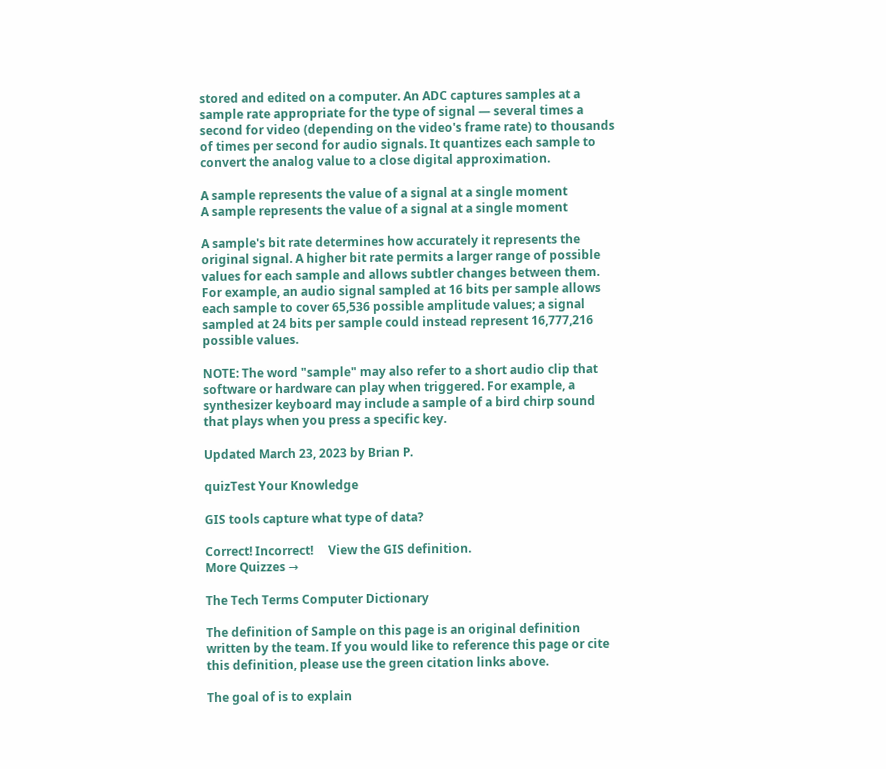stored and edited on a computer. An ADC captures samples at a sample rate appropriate for the type of signal — several times a second for video (depending on the video's frame rate) to thousands of times per second for audio signals. It quantizes each sample to convert the analog value to a close digital approximation.

A sample represents the value of a signal at a single moment
A sample represents the value of a signal at a single moment

A sample's bit rate determines how accurately it represents the original signal. A higher bit rate permits a larger range of possible values for each sample and allows subtler changes between them. For example, an audio signal sampled at 16 bits per sample allows each sample to cover 65,536 possible amplitude values; a signal sampled at 24 bits per sample could instead represent 16,777,216 possible values.

NOTE: The word "sample" may also refer to a short audio clip that software or hardware can play when triggered. For example, a synthesizer keyboard may include a sample of a bird chirp sound that plays when you press a specific key.

Updated March 23, 2023 by Brian P.

quizTest Your Knowledge

GIS tools capture what type of data?

Correct! Incorrect!     View the GIS definition.
More Quizzes →

The Tech Terms Computer Dictionary

The definition of Sample on this page is an original definition written by the team. If you would like to reference this page or cite this definition, please use the green citation links above.

The goal of is to explain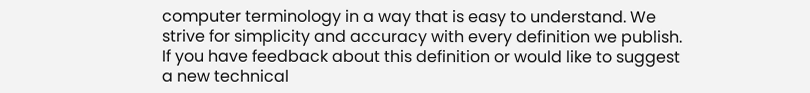computer terminology in a way that is easy to understand. We strive for simplicity and accuracy with every definition we publish. If you have feedback about this definition or would like to suggest a new technical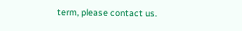term, please contact us.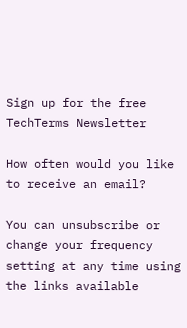Sign up for the free TechTerms Newsletter

How often would you like to receive an email?

You can unsubscribe or change your frequency setting at any time using the links available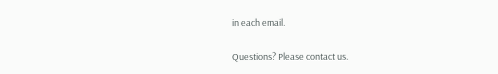in each email.

Questions? Please contact us.